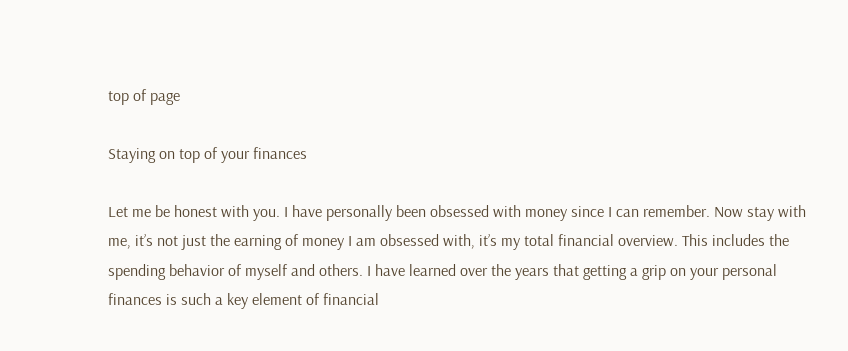top of page

Staying on top of your finances

Let me be honest with you. I have personally been obsessed with money since I can remember. Now stay with me, it’s not just the earning of money I am obsessed with, it’s my total financial overview. This includes the spending behavior of myself and others. I have learned over the years that getting a grip on your personal finances is such a key element of financial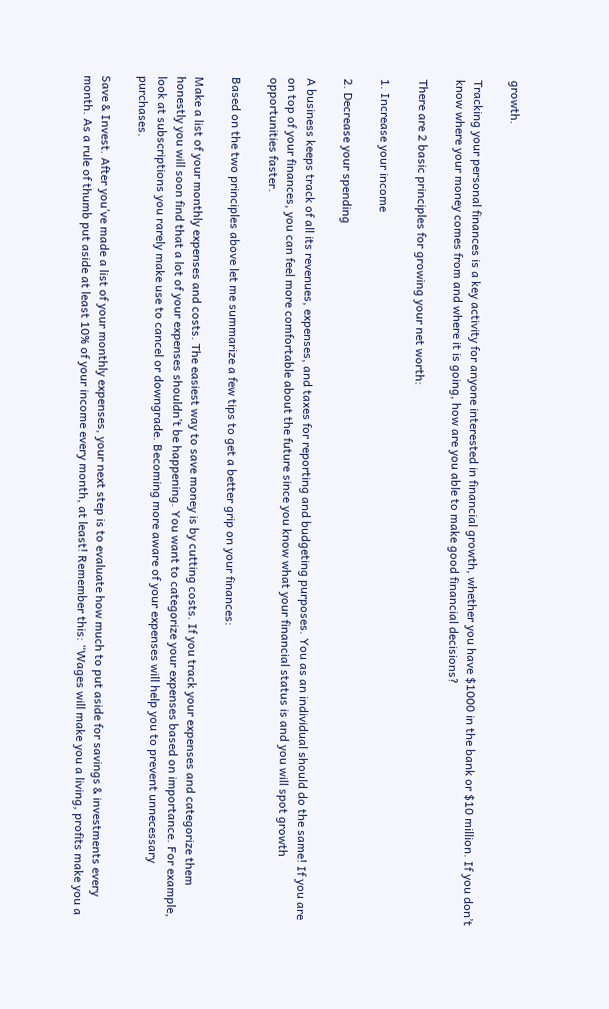growth.

Tracking your personal finances is a key activity for anyone interested in financial growth, whether you have $1000 in the bank or $10 million. If you don’t know where your money comes from and where it is going, how are you able to make good financial decisions?

There are 2 basic principles for growing your net worth:

1. Increase your income

2. Decrease your spending

A business keeps track of all its revenues, expenses, and taxes for reporting and budgeting purposes. You as an individual should do the same! If you are on top of your finances, you can feel more comfortable about the future since you know what your financial status is and you will spot growth opportunities faster.

Based on the two principles above let me summarize a few tips to get a better grip on your finances:

Make a list of your monthly expenses and costs. The easiest way to save money is by cutting costs. If you track your expenses and categorize them honestly you will soon find that a lot of your expenses shouldn’t be happening. You want to categorize your expenses based on importance. For example, look at subscriptions you rarely make use to cancel or downgrade. Becoming more aware of your expenses will help you to prevent unnecessary purchases.

Save & Invest. After you’ve made a list of your monthly expenses, your next step is to evaluate how much to put aside for savings & investments every month. As a rule of thumb put aside at least 10% of your income every month, at least! Remember this: “Wages will make you a living, profits make you a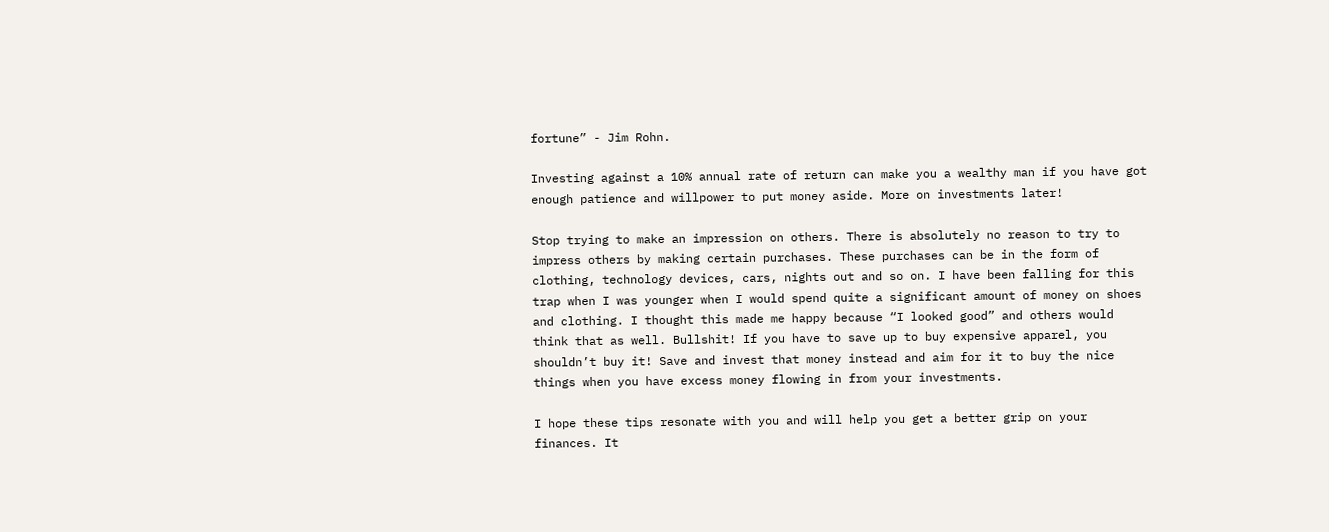fortune” - Jim Rohn.

Investing against a 10% annual rate of return can make you a wealthy man if you have got enough patience and willpower to put money aside. More on investments later!

Stop trying to make an impression on others. There is absolutely no reason to try to impress others by making certain purchases. These purchases can be in the form of clothing, technology devices, cars, nights out and so on. I have been falling for this trap when I was younger when I would spend quite a significant amount of money on shoes and clothing. I thought this made me happy because “I looked good” and others would think that as well. Bullshit! If you have to save up to buy expensive apparel, you shouldn’t buy it! Save and invest that money instead and aim for it to buy the nice things when you have excess money flowing in from your investments.

I hope these tips resonate with you and will help you get a better grip on your finances. It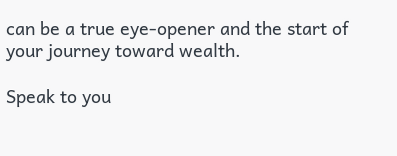can be a true eye-opener and the start of your journey toward wealth.

Speak to you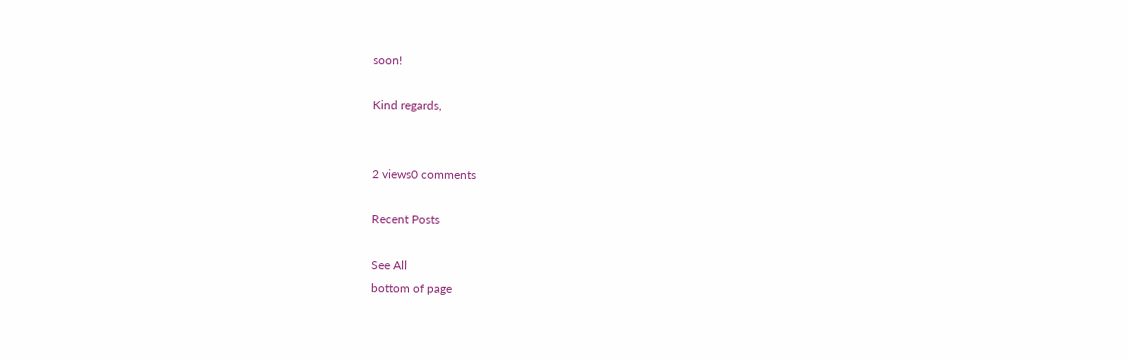soon!

Kind regards,


2 views0 comments

Recent Posts

See All
bottom of page